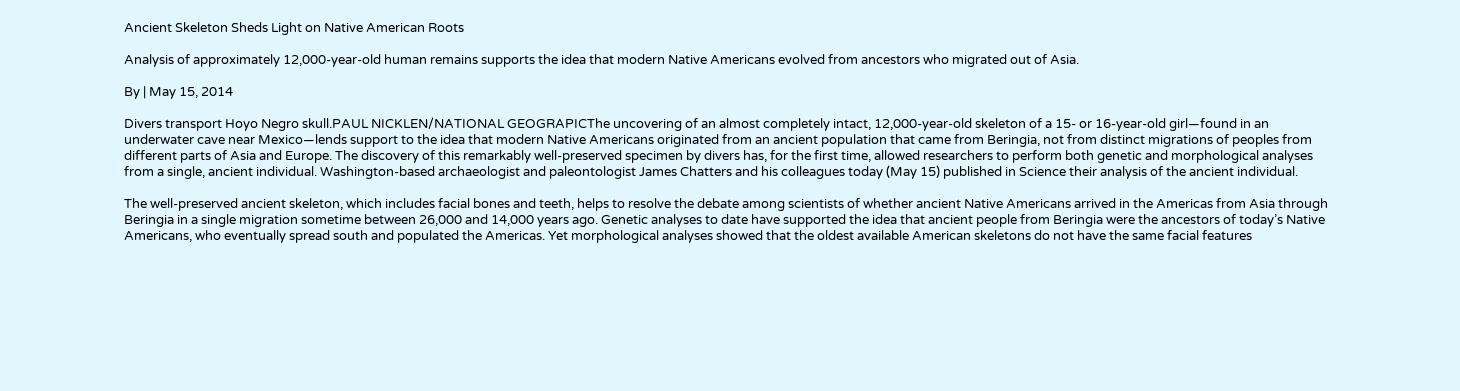Ancient Skeleton Sheds Light on Native American Roots

Analysis of approximately 12,000-year-old human remains supports the idea that modern Native Americans evolved from ancestors who migrated out of Asia.

By | May 15, 2014

Divers transport Hoyo Negro skull.PAUL NICKLEN/NATIONAL GEOGRAPICThe uncovering of an almost completely intact, 12,000-year-old skeleton of a 15- or 16-year-old girl—found in an underwater cave near Mexico—lends support to the idea that modern Native Americans originated from an ancient population that came from Beringia, not from distinct migrations of peoples from different parts of Asia and Europe. The discovery of this remarkably well-preserved specimen by divers has, for the first time, allowed researchers to perform both genetic and morphological analyses from a single, ancient individual. Washington-based archaeologist and paleontologist James Chatters and his colleagues today (May 15) published in Science their analysis of the ancient individual.

The well-preserved ancient skeleton, which includes facial bones and teeth, helps to resolve the debate among scientists of whether ancient Native Americans arrived in the Americas from Asia through Beringia in a single migration sometime between 26,000 and 14,000 years ago. Genetic analyses to date have supported the idea that ancient people from Beringia were the ancestors of today’s Native Americans, who eventually spread south and populated the Americas. Yet morphological analyses showed that the oldest available American skeletons do not have the same facial features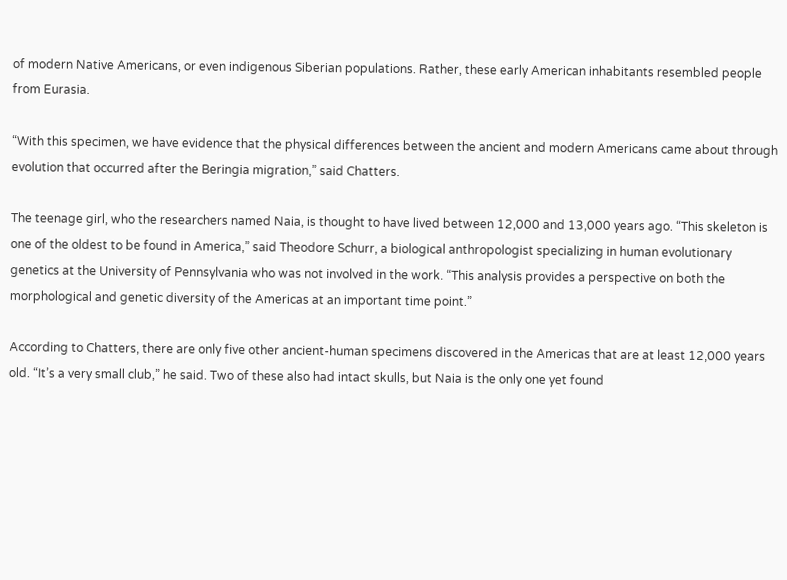of modern Native Americans, or even indigenous Siberian populations. Rather, these early American inhabitants resembled people from Eurasia.

“With this specimen, we have evidence that the physical differences between the ancient and modern Americans came about through evolution that occurred after the Beringia migration,” said Chatters.

The teenage girl, who the researchers named Naia, is thought to have lived between 12,000 and 13,000 years ago. “This skeleton is one of the oldest to be found in America,” said Theodore Schurr, a biological anthropologist specializing in human evolutionary genetics at the University of Pennsylvania who was not involved in the work. “This analysis provides a perspective on both the morphological and genetic diversity of the Americas at an important time point.”

According to Chatters, there are only five other ancient-human specimens discovered in the Americas that are at least 12,000 years old. “It’s a very small club,” he said. Two of these also had intact skulls, but Naia is the only one yet found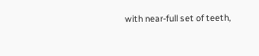with near-full set of teeth,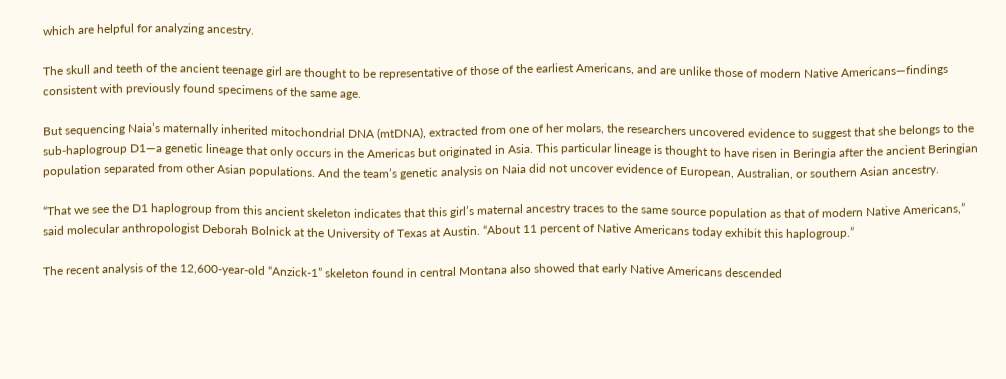which are helpful for analyzing ancestry.

The skull and teeth of the ancient teenage girl are thought to be representative of those of the earliest Americans, and are unlike those of modern Native Americans—findings consistent with previously found specimens of the same age.

But sequencing Naia’s maternally inherited mitochondrial DNA (mtDNA), extracted from one of her molars, the researchers uncovered evidence to suggest that she belongs to the sub-haplogroup D1—a genetic lineage that only occurs in the Americas but originated in Asia. This particular lineage is thought to have risen in Beringia after the ancient Beringian population separated from other Asian populations. And the team’s genetic analysis on Naia did not uncover evidence of European, Australian, or southern Asian ancestry.

“That we see the D1 haplogroup from this ancient skeleton indicates that this girl’s maternal ancestry traces to the same source population as that of modern Native Americans,” said molecular anthropologist Deborah Bolnick at the University of Texas at Austin. “About 11 percent of Native Americans today exhibit this haplogroup.”

The recent analysis of the 12,600-year-old “Anzick-1” skeleton found in central Montana also showed that early Native Americans descended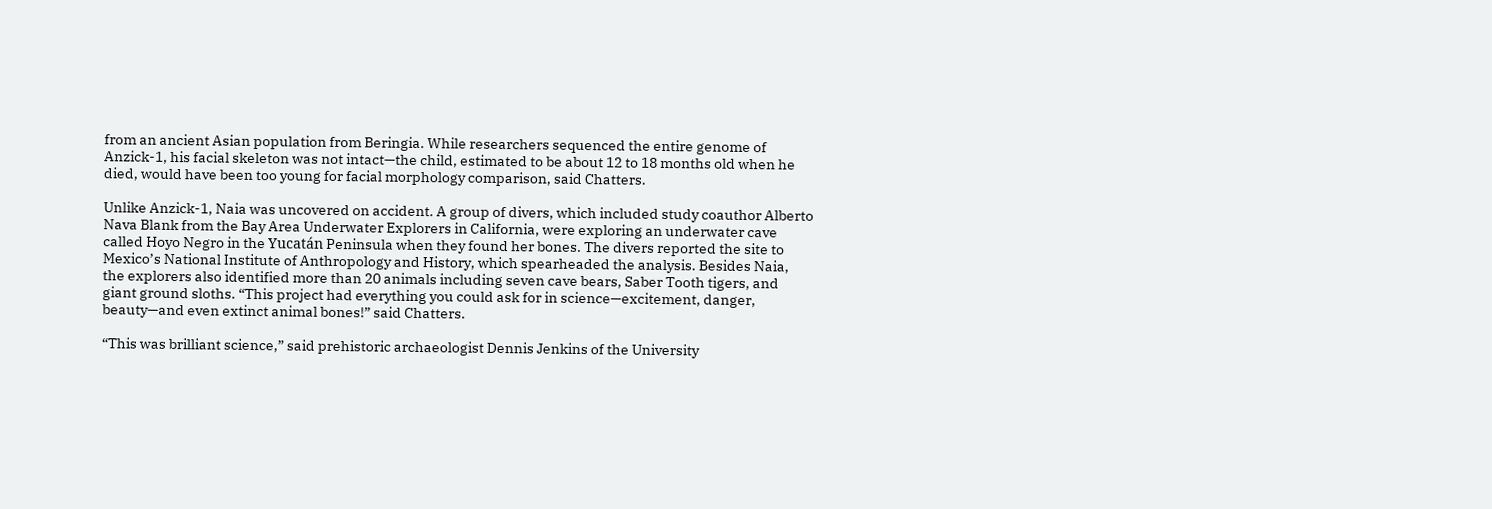from an ancient Asian population from Beringia. While researchers sequenced the entire genome of Anzick-1, his facial skeleton was not intact—the child, estimated to be about 12 to 18 months old when he died, would have been too young for facial morphology comparison, said Chatters.

Unlike Anzick-1, Naia was uncovered on accident. A group of divers, which included study coauthor Alberto Nava Blank from the Bay Area Underwater Explorers in California, were exploring an underwater cave called Hoyo Negro in the Yucatán Peninsula when they found her bones. The divers reported the site to Mexico’s National Institute of Anthropology and History, which spearheaded the analysis. Besides Naia, the explorers also identified more than 20 animals including seven cave bears, Saber Tooth tigers, and giant ground sloths. “This project had everything you could ask for in science—excitement, danger, beauty—and even extinct animal bones!” said Chatters.

“This was brilliant science,” said prehistoric archaeologist Dennis Jenkins of the University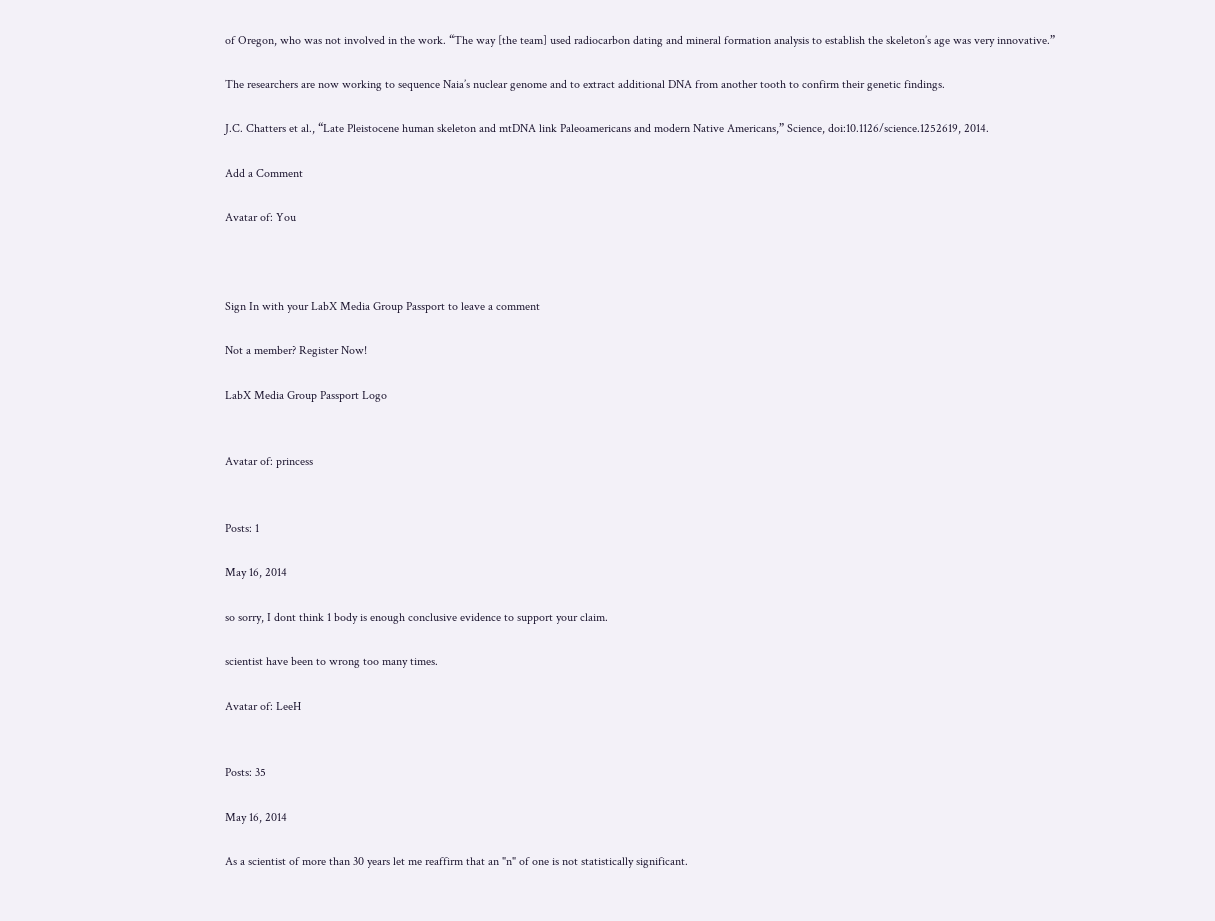of Oregon, who was not involved in the work. “The way [the team] used radiocarbon dating and mineral formation analysis to establish the skeleton’s age was very innovative.”

The researchers are now working to sequence Naia’s nuclear genome and to extract additional DNA from another tooth to confirm their genetic findings.

J.C. Chatters et al., “Late Pleistocene human skeleton and mtDNA link Paleoamericans and modern Native Americans,” Science, doi:10.1126/science.1252619, 2014.

Add a Comment

Avatar of: You



Sign In with your LabX Media Group Passport to leave a comment

Not a member? Register Now!

LabX Media Group Passport Logo


Avatar of: princess


Posts: 1

May 16, 2014

so sorry, I dont think 1 body is enough conclusive evidence to support your claim.

scientist have been to wrong too many times.

Avatar of: LeeH


Posts: 35

May 16, 2014

As a scientist of more than 30 years let me reaffirm that an "n" of one is not statistically significant.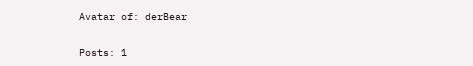Avatar of: derBear


Posts: 1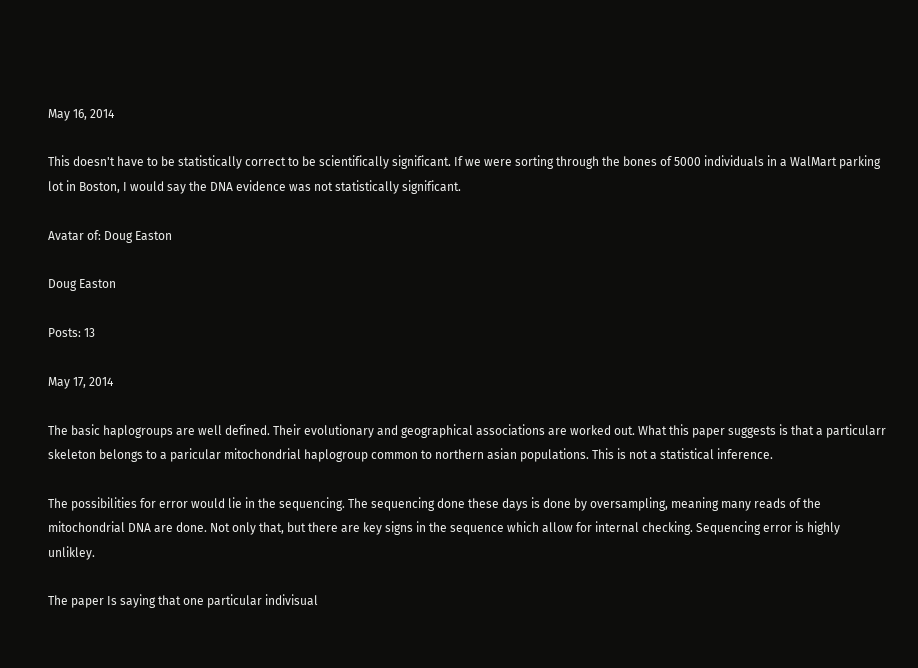May 16, 2014

This doesn't have to be statistically correct to be scientifically significant. If we were sorting through the bones of 5000 individuals in a WalMart parking lot in Boston, I would say the DNA evidence was not statistically significant.

Avatar of: Doug Easton

Doug Easton

Posts: 13

May 17, 2014

The basic haplogroups are well defined. Their evolutionary and geographical associations are worked out. What this paper suggests is that a particularr skeleton belongs to a paricular mitochondrial haplogroup common to northern asian populations. This is not a statistical inference.

The possibilities for error would lie in the sequencing. The sequencing done these days is done by oversampling, meaning many reads of the mitochondrial DNA are done. Not only that, but there are key signs in the sequence which allow for internal checking. Sequencing error is highly unlikley.

The paper Is saying that one particular indivisual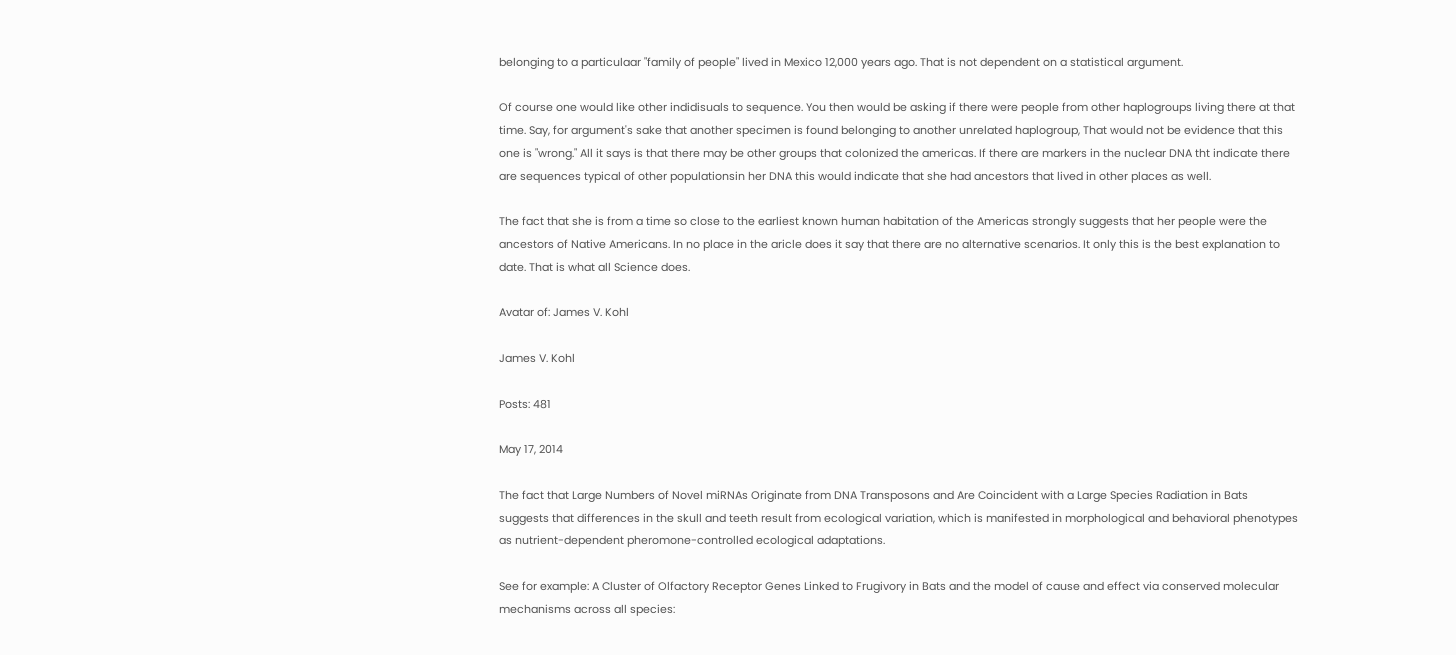belonging to a particulaar "family of people" lived in Mexico 12,000 years ago. That is not dependent on a statistical argument.

Of course one would like other indidisuals to sequence. You then would be asking if there were people from other haplogroups living there at that time. Say, for argument's sake that another specimen is found belonging to another unrelated haplogroup, That would not be evidence that this one is "wrong." All it says is that there may be other groups that colonized the americas. If there are markers in the nuclear DNA tht indicate there are sequences typical of other populationsin her DNA this would indicate that she had ancestors that lived in other places as well.

The fact that she is from a time so close to the earliest known human habitation of the Americas strongly suggests that her people were the ancestors of Native Americans. In no place in the aricle does it say that there are no alternative scenarios. It only this is the best explanation to date. That is what all Science does.

Avatar of: James V. Kohl

James V. Kohl

Posts: 481

May 17, 2014

The fact that Large Numbers of Novel miRNAs Originate from DNA Transposons and Are Coincident with a Large Species Radiation in Bats suggests that differences in the skull and teeth result from ecological variation, which is manifested in morphological and behavioral phenotypes as nutrient-dependent pheromone-controlled ecological adaptations.

See for example: A Cluster of Olfactory Receptor Genes Linked to Frugivory in Bats and the model of cause and effect via conserved molecular mechanisms across all species: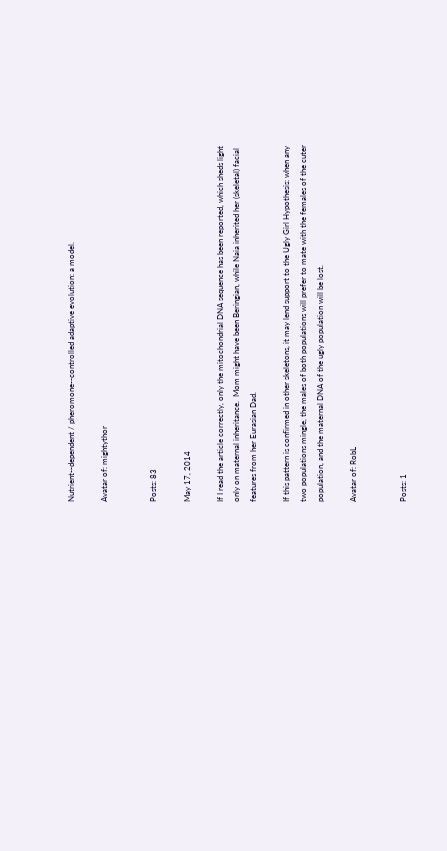Nutrient--dependent / pheromone--controlled adaptive evolution: a model.

Avatar of: mightythor


Posts: 83

May 17, 2014

If I read the article correctly, only the mitochondrial DNA sequence has been reported, which sheds light only on maternal inheritance.  Mom might have been Beringian, while Naia inherited her (skeletal) facial features from her Eurasian Dad.

If this pattern is confirmed in other skeletons, it may lend support to the Ugly Girl Hypothesis: when any two populations mingle, the males of both populations will prefer to mate with the females of the cuter population, and the maternal DNA of the ugly population will be lost.

Avatar of: RobL


Posts: 1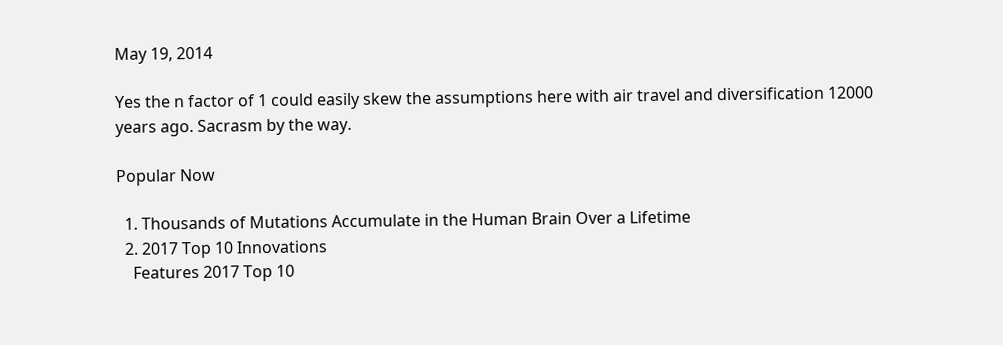May 19, 2014

Yes the n factor of 1 could easily skew the assumptions here with air travel and diversification 12000 years ago. Sacrasm by the way.

Popular Now

  1. Thousands of Mutations Accumulate in the Human Brain Over a Lifetime
  2. 2017 Top 10 Innovations
    Features 2017 Top 10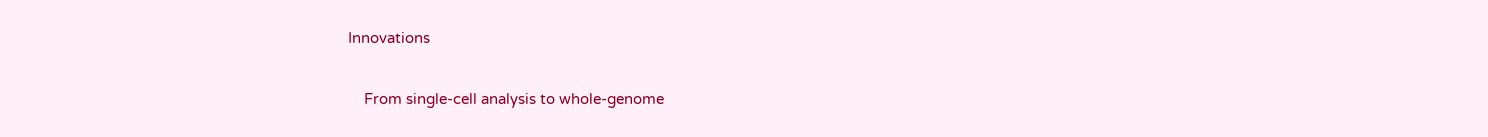Innovations

    From single-cell analysis to whole-genome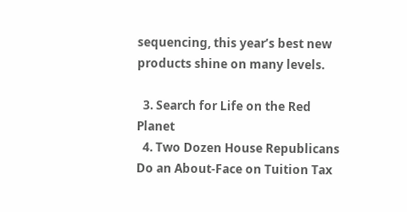sequencing, this year’s best new products shine on many levels.

  3. Search for Life on the Red Planet
  4. Two Dozen House Republicans Do an About-Face on Tuition Tax